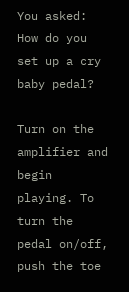You asked: How do you set up a cry baby pedal?

Turn on the amplifier and begin playing. To turn the pedal on/off, push the toe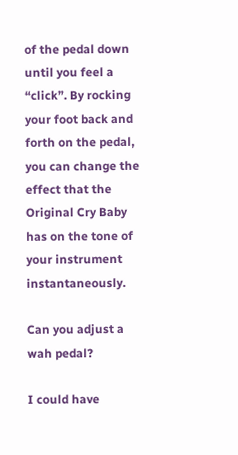of the pedal down until you feel a “click”. By rocking your foot back and forth on the pedal, you can change the effect that the Original Cry Baby has on the tone of your instrument instantaneously.

Can you adjust a wah pedal?

I could have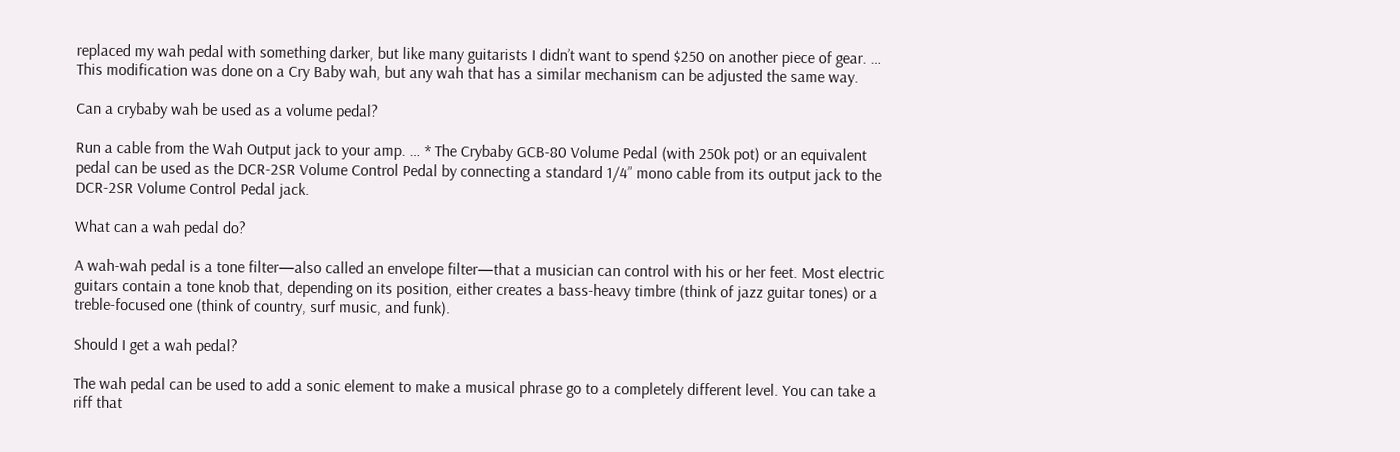replaced my wah pedal with something darker, but like many guitarists I didn’t want to spend $250 on another piece of gear. … This modification was done on a Cry Baby wah, but any wah that has a similar mechanism can be adjusted the same way.

Can a crybaby wah be used as a volume pedal?

Run a cable from the Wah Output jack to your amp. … * The Crybaby GCB-80 Volume Pedal (with 250k pot) or an equivalent pedal can be used as the DCR-2SR Volume Control Pedal by connecting a standard 1/4” mono cable from its output jack to the DCR-2SR Volume Control Pedal jack.

What can a wah pedal do?

A wah-wah pedal is a tone filter—also called an envelope filter—that a musician can control with his or her feet. Most electric guitars contain a tone knob that, depending on its position, either creates a bass-heavy timbre (think of jazz guitar tones) or a treble-focused one (think of country, surf music, and funk).

Should I get a wah pedal?

The wah pedal can be used to add a sonic element to make a musical phrase go to a completely different level. You can take a riff that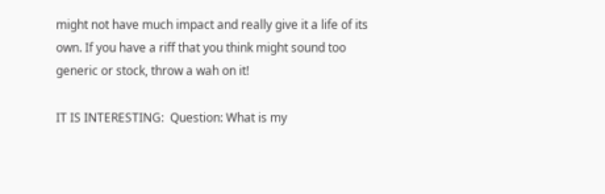might not have much impact and really give it a life of its own. If you have a riff that you think might sound too generic or stock, throw a wah on it!

IT IS INTERESTING:  Question: What is my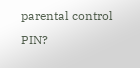parental control PIN?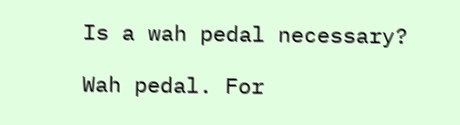Is a wah pedal necessary?

Wah pedal. For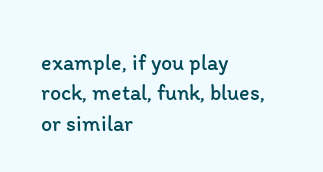example, if you play rock, metal, funk, blues, or similar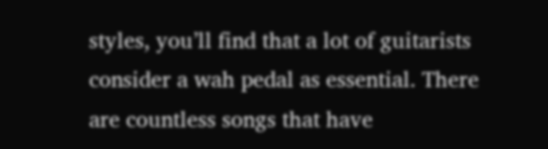styles, you’ll find that a lot of guitarists consider a wah pedal as essential. There are countless songs that have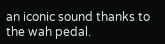an iconic sound thanks to the wah pedal.